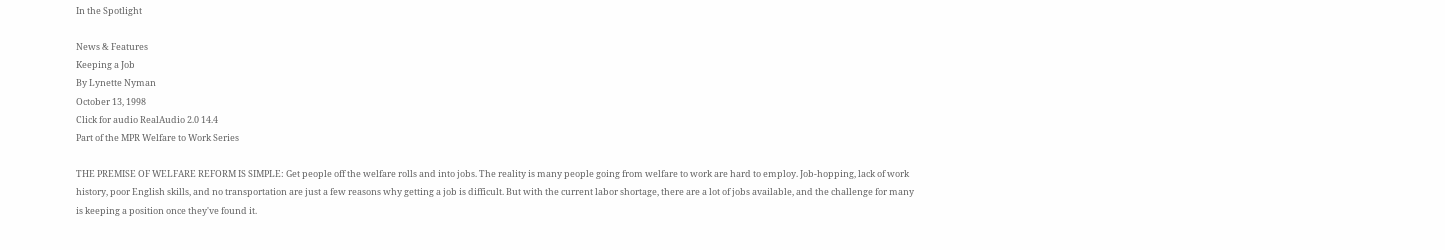In the Spotlight

News & Features
Keeping a Job
By Lynette Nyman
October 13, 1998
Click for audio RealAudio 2.0 14.4
Part of the MPR Welfare to Work Series

THE PREMISE OF WELFARE REFORM IS SIMPLE: Get people off the welfare rolls and into jobs. The reality is many people going from welfare to work are hard to employ. Job-hopping, lack of work history, poor English skills, and no transportation are just a few reasons why getting a job is difficult. But with the current labor shortage, there are a lot of jobs available, and the challenge for many is keeping a position once they've found it.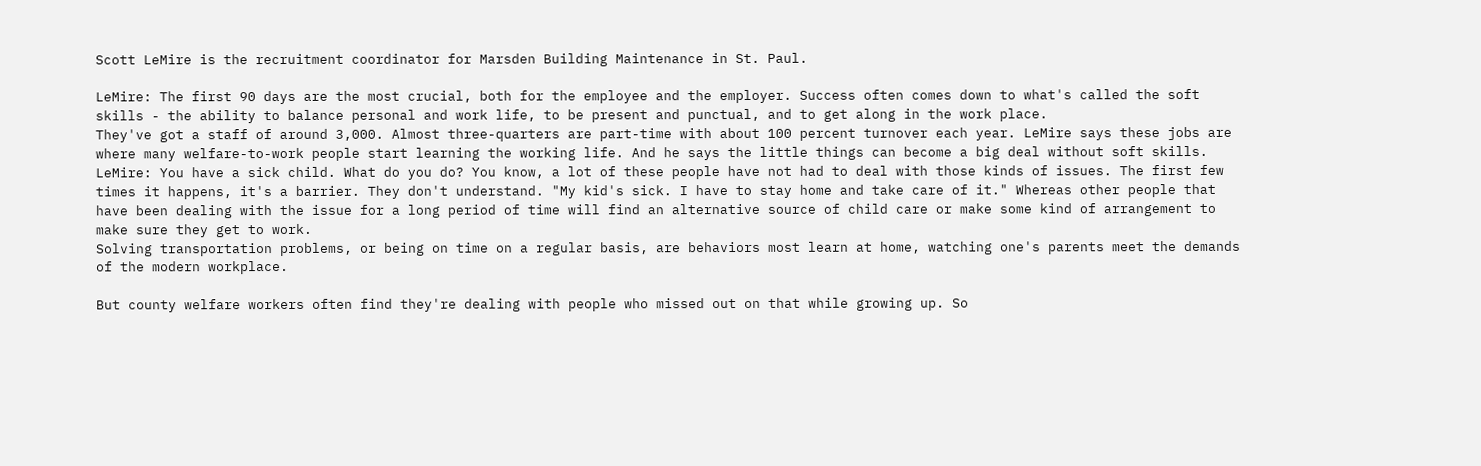Scott LeMire is the recruitment coordinator for Marsden Building Maintenance in St. Paul.

LeMire: The first 90 days are the most crucial, both for the employee and the employer. Success often comes down to what's called the soft skills - the ability to balance personal and work life, to be present and punctual, and to get along in the work place.
They've got a staff of around 3,000. Almost three-quarters are part-time with about 100 percent turnover each year. LeMire says these jobs are where many welfare-to-work people start learning the working life. And he says the little things can become a big deal without soft skills.
LeMire: You have a sick child. What do you do? You know, a lot of these people have not had to deal with those kinds of issues. The first few times it happens, it's a barrier. They don't understand. "My kid's sick. I have to stay home and take care of it." Whereas other people that have been dealing with the issue for a long period of time will find an alternative source of child care or make some kind of arrangement to make sure they get to work.
Solving transportation problems, or being on time on a regular basis, are behaviors most learn at home, watching one's parents meet the demands of the modern workplace.

But county welfare workers often find they're dealing with people who missed out on that while growing up. So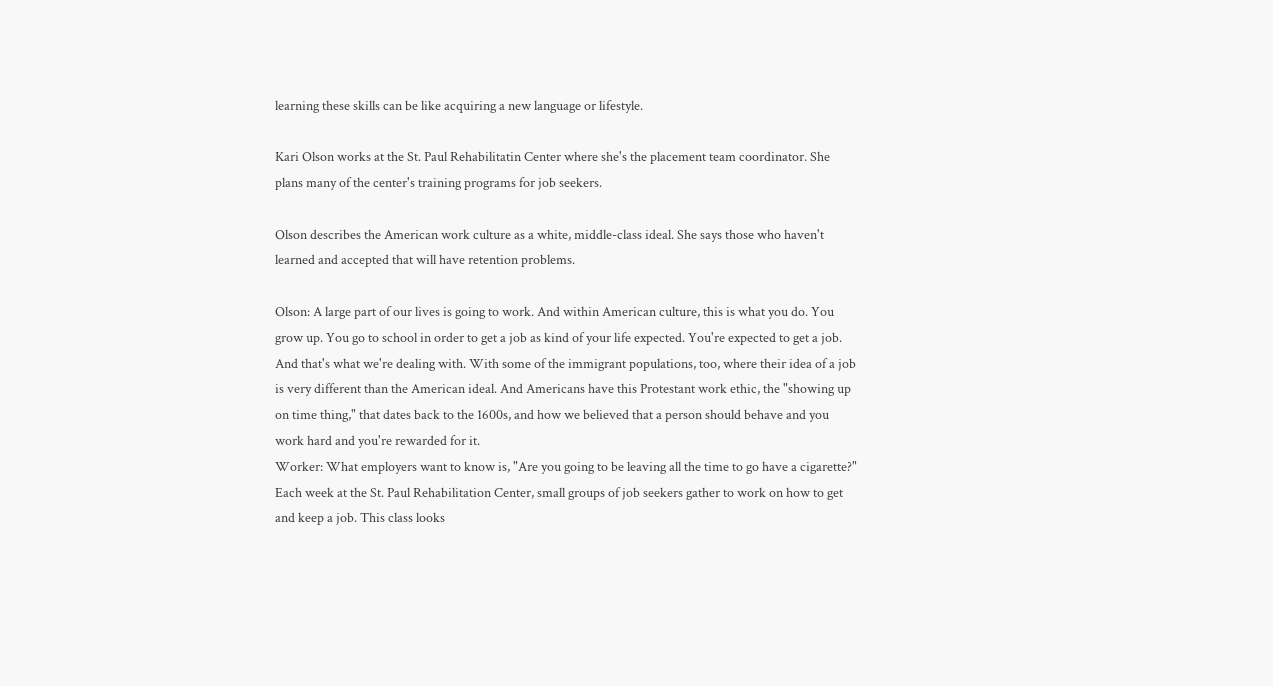learning these skills can be like acquiring a new language or lifestyle.

Kari Olson works at the St. Paul Rehabilitatin Center where she's the placement team coordinator. She plans many of the center's training programs for job seekers.

Olson describes the American work culture as a white, middle-class ideal. She says those who haven't learned and accepted that will have retention problems.

Olson: A large part of our lives is going to work. And within American culture, this is what you do. You grow up. You go to school in order to get a job as kind of your life expected. You're expected to get a job. And that's what we're dealing with. With some of the immigrant populations, too, where their idea of a job is very different than the American ideal. And Americans have this Protestant work ethic, the "showing up on time thing," that dates back to the 1600s, and how we believed that a person should behave and you work hard and you're rewarded for it.
Worker: What employers want to know is, "Are you going to be leaving all the time to go have a cigarette?"
Each week at the St. Paul Rehabilitation Center, small groups of job seekers gather to work on how to get and keep a job. This class looks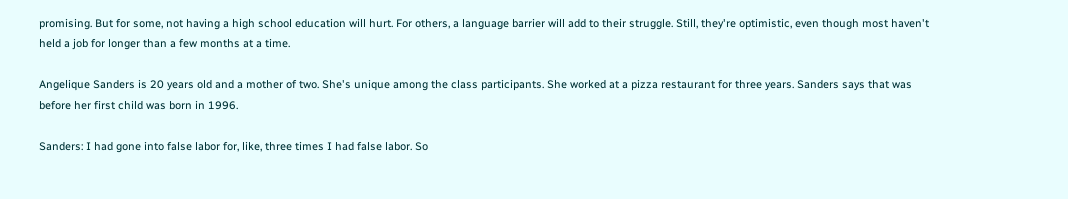promising. But for some, not having a high school education will hurt. For others, a language barrier will add to their struggle. Still, they're optimistic, even though most haven't held a job for longer than a few months at a time.

Angelique Sanders is 20 years old and a mother of two. She's unique among the class participants. She worked at a pizza restaurant for three years. Sanders says that was before her first child was born in 1996.

Sanders: I had gone into false labor for, like, three times I had false labor. So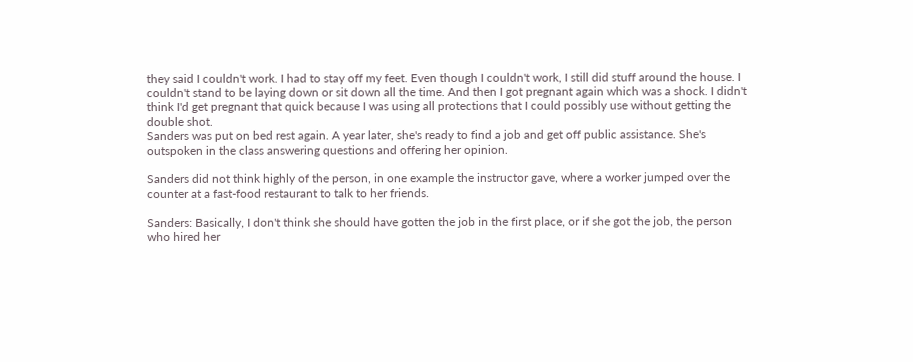they said I couldn't work. I had to stay off my feet. Even though I couldn't work, I still did stuff around the house. I couldn't stand to be laying down or sit down all the time. And then I got pregnant again which was a shock. I didn't think I'd get pregnant that quick because I was using all protections that I could possibly use without getting the double shot.
Sanders was put on bed rest again. A year later, she's ready to find a job and get off public assistance. She's outspoken in the class answering questions and offering her opinion.

Sanders did not think highly of the person, in one example the instructor gave, where a worker jumped over the counter at a fast-food restaurant to talk to her friends.

Sanders: Basically, I don't think she should have gotten the job in the first place, or if she got the job, the person who hired her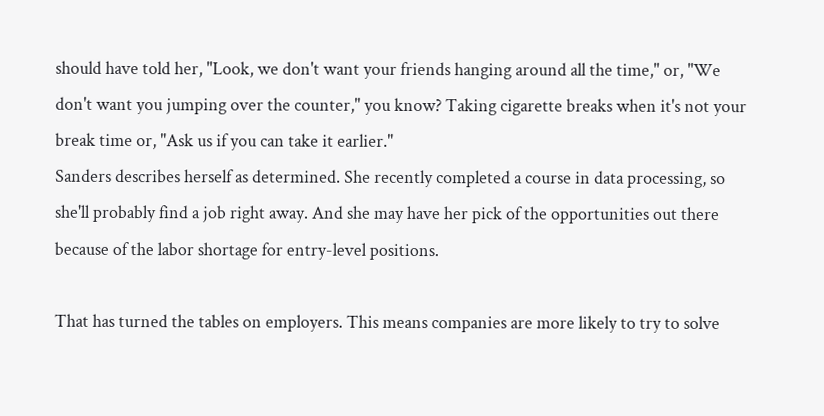should have told her, "Look, we don't want your friends hanging around all the time," or, "We don't want you jumping over the counter," you know? Taking cigarette breaks when it's not your break time or, "Ask us if you can take it earlier."
Sanders describes herself as determined. She recently completed a course in data processing, so she'll probably find a job right away. And she may have her pick of the opportunities out there because of the labor shortage for entry-level positions.

That has turned the tables on employers. This means companies are more likely to try to solve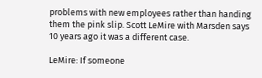problems with new employees rather than handing them the pink slip. Scott LeMire with Marsden says 10 years ago it was a different case.

LeMire: If someone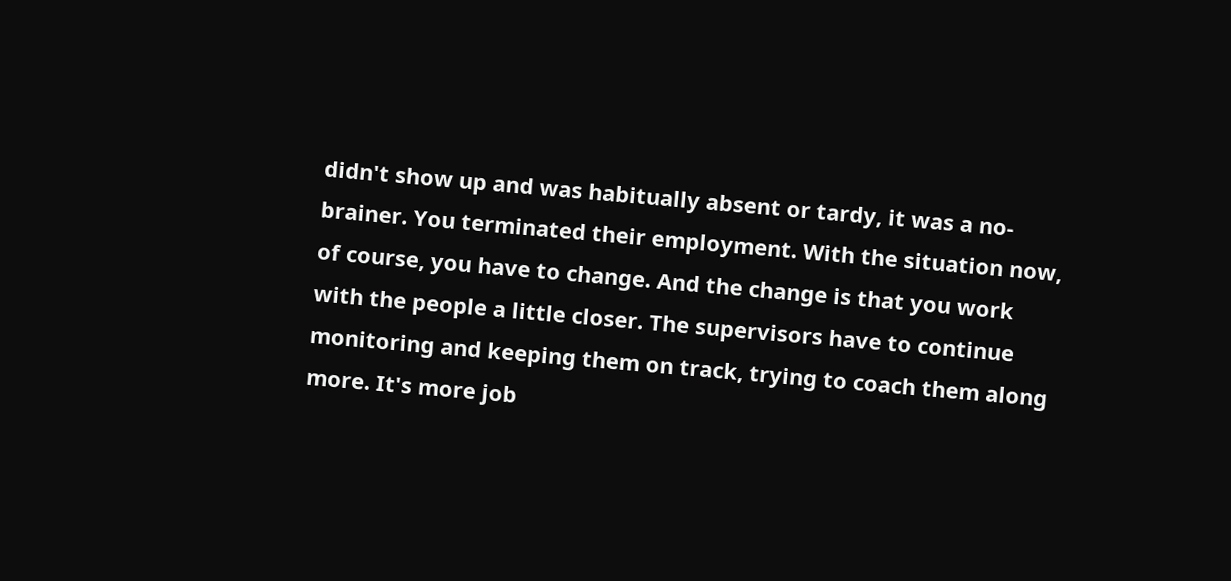didn't show up and was habitually absent or tardy, it was a no-brainer. You terminated their employment. With the situation now, of course, you have to change. And the change is that you work with the people a little closer. The supervisors have to continue monitoring and keeping them on track, trying to coach them along more. It's more job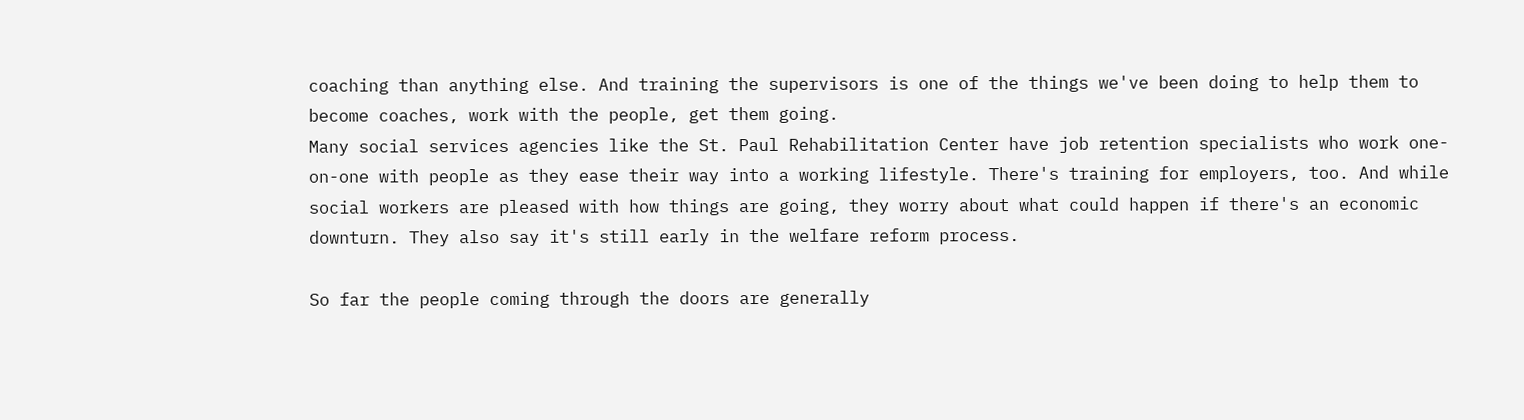coaching than anything else. And training the supervisors is one of the things we've been doing to help them to become coaches, work with the people, get them going.
Many social services agencies like the St. Paul Rehabilitation Center have job retention specialists who work one-on-one with people as they ease their way into a working lifestyle. There's training for employers, too. And while social workers are pleased with how things are going, they worry about what could happen if there's an economic downturn. They also say it's still early in the welfare reform process.

So far the people coming through the doors are generally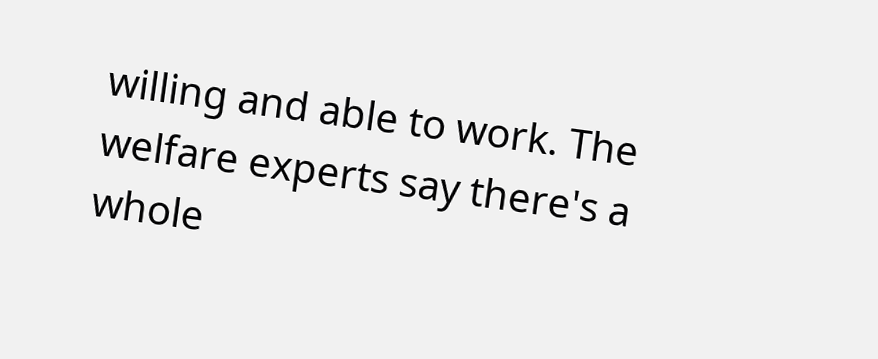willing and able to work. The welfare experts say there's a whole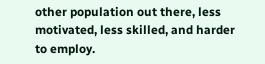other population out there, less motivated, less skilled, and harder to employ.